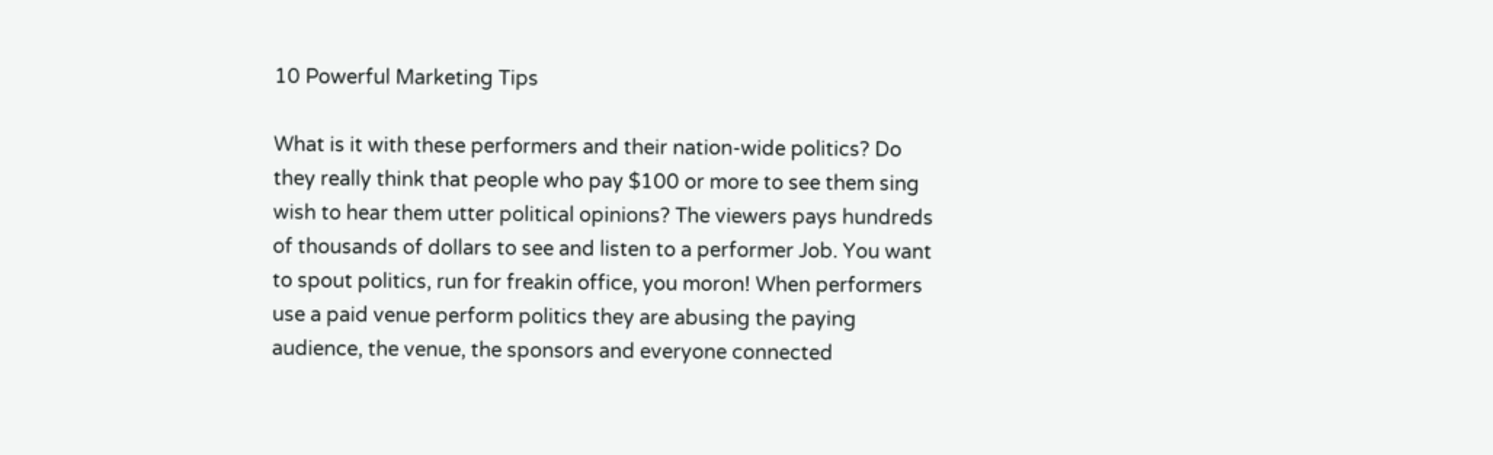10 Powerful Marketing Tips

What is it with these performers and their nation-wide politics? Do they really think that people who pay $100 or more to see them sing wish to hear them utter political opinions? The viewers pays hundreds of thousands of dollars to see and listen to a performer Job. You want to spout politics, run for freakin office, you moron! When performers use a paid venue perform politics they are abusing the paying audience, the venue, the sponsors and everyone connected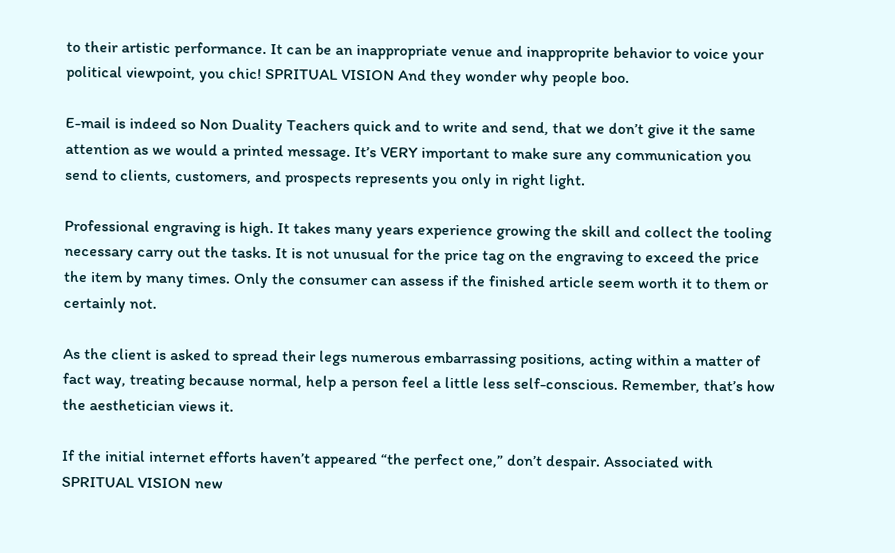to their artistic performance. It can be an inappropriate venue and inapproprite behavior to voice your political viewpoint, you chic! SPRITUAL VISION And they wonder why people boo.

E-mail is indeed so Non Duality Teachers quick and to write and send, that we don’t give it the same attention as we would a printed message. It’s VERY important to make sure any communication you send to clients, customers, and prospects represents you only in right light.

Professional engraving is high. It takes many years experience growing the skill and collect the tooling necessary carry out the tasks. It is not unusual for the price tag on the engraving to exceed the price the item by many times. Only the consumer can assess if the finished article seem worth it to them or certainly not.

As the client is asked to spread their legs numerous embarrassing positions, acting within a matter of fact way, treating because normal, help a person feel a little less self-conscious. Remember, that’s how the aesthetician views it.

If the initial internet efforts haven’t appeared “the perfect one,” don’t despair. Associated with SPRITUAL VISION new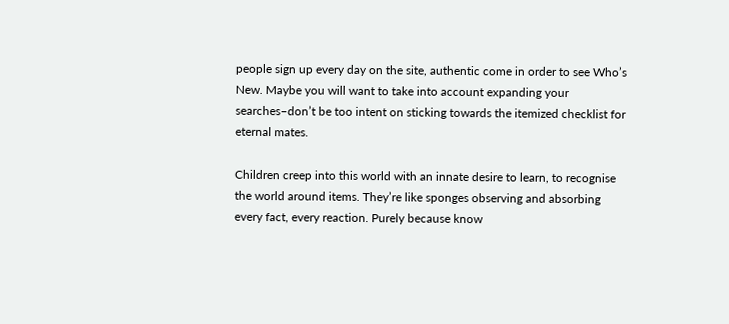people sign up every day on the site, authentic come in order to see Who’s New. Maybe you will want to take into account expanding your searches–don’t be too intent on sticking towards the itemized checklist for eternal mates.

Children creep into this world with an innate desire to learn, to recognise the world around items. They’re like sponges observing and absorbing every fact, every reaction. Purely because know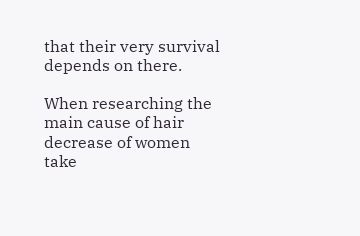that their very survival depends on there.

When researching the main cause of hair decrease of women take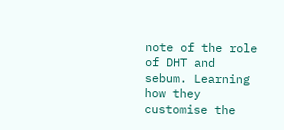note of the role of DHT and sebum. Learning how they customise the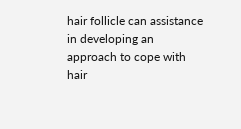hair follicle can assistance in developing an approach to cope with hair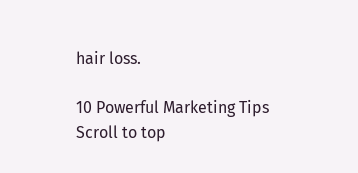hair loss.

10 Powerful Marketing Tips
Scroll to top